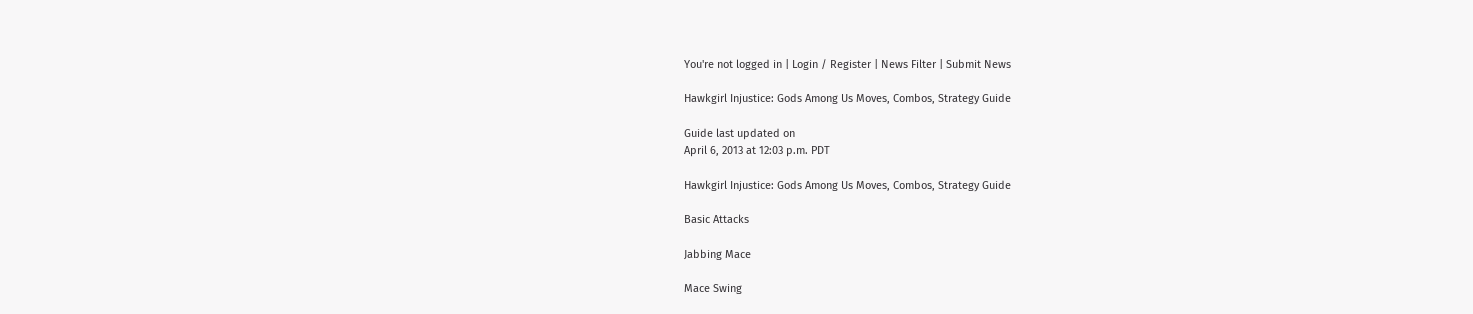You're not logged in | Login / Register | News Filter | Submit News

Hawkgirl Injustice: Gods Among Us Moves, Combos, Strategy Guide

Guide last updated on
April 6, 2013 at 12:03 p.m. PDT

Hawkgirl Injustice: Gods Among Us Moves, Combos, Strategy Guide

Basic Attacks

Jabbing Mace

Mace Swing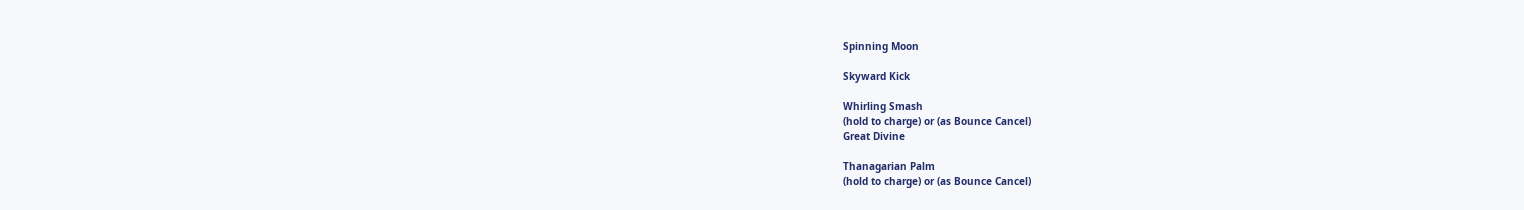Spinning Moon

Skyward Kick

Whirling Smash
(hold to charge) or (as Bounce Cancel)
Great Divine

Thanagarian Palm
(hold to charge) or (as Bounce Cancel)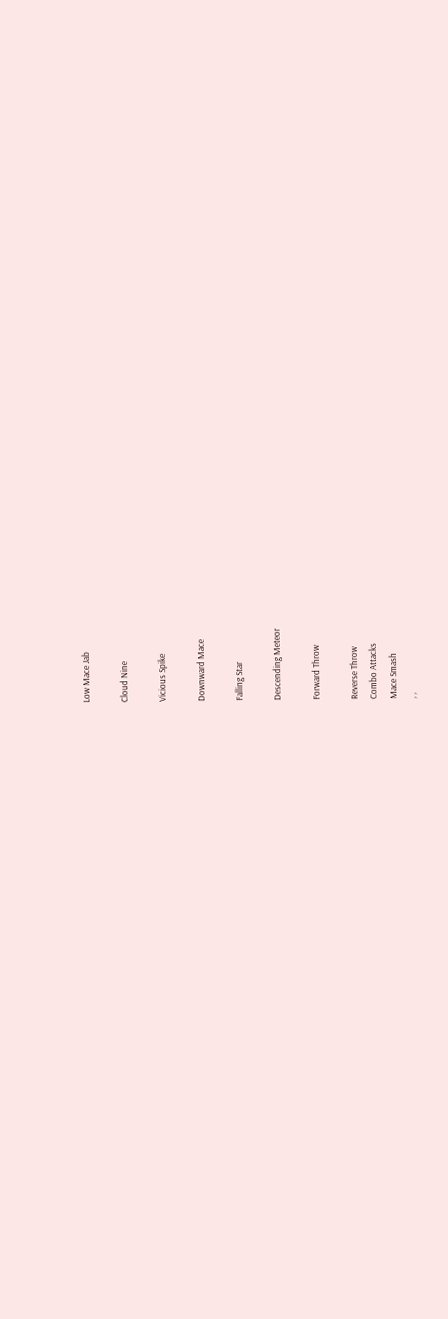Low Mace Jab

Cloud Nine

Vicious Spike

Downward Mace

Falling Star

Descending Meteor

Forward Throw

Reverse Throw
Combo Attacks
Mace Smash
, ,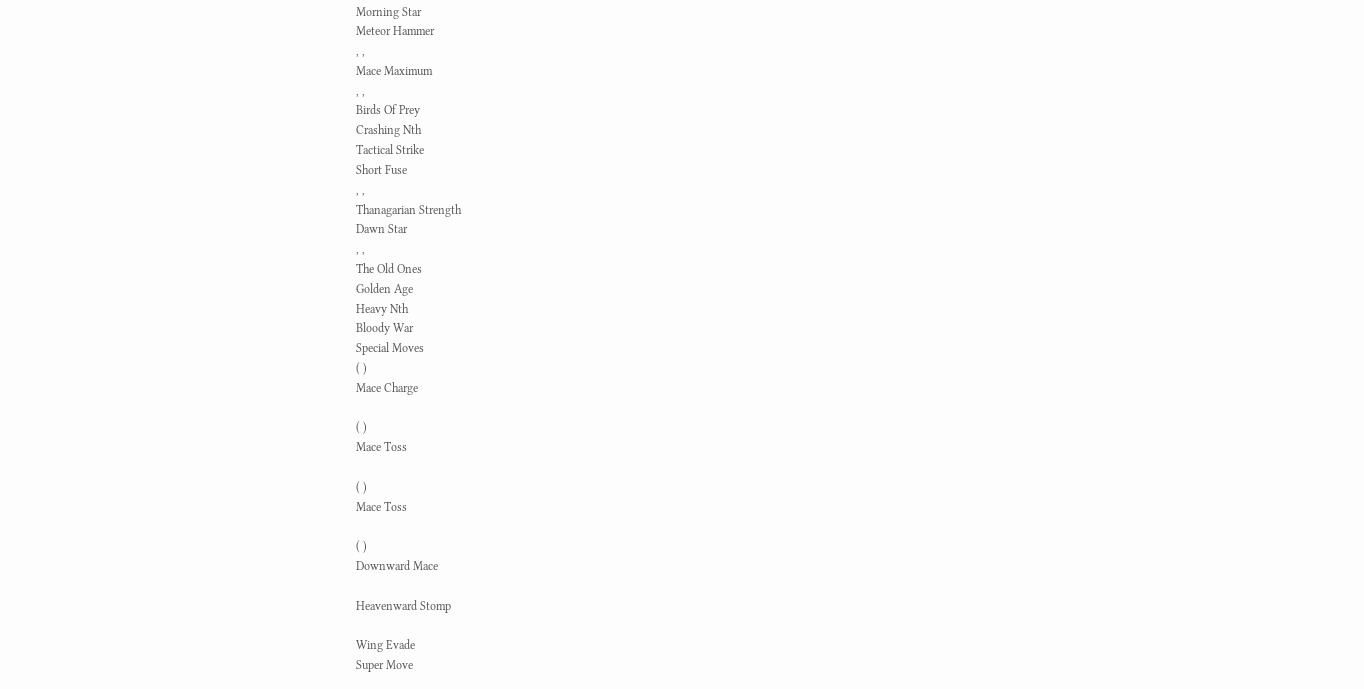Morning Star
Meteor Hammer
, ,
Mace Maximum
, ,
Birds Of Prey
Crashing Nth
Tactical Strike
Short Fuse
, ,
Thanagarian Strength
Dawn Star
, ,
The Old Ones
Golden Age
Heavy Nth
Bloody War
Special Moves
( )
Mace Charge

( )
Mace Toss

( )
Mace Toss

( )
Downward Mace

Heavenward Stomp

Wing Evade
Super Move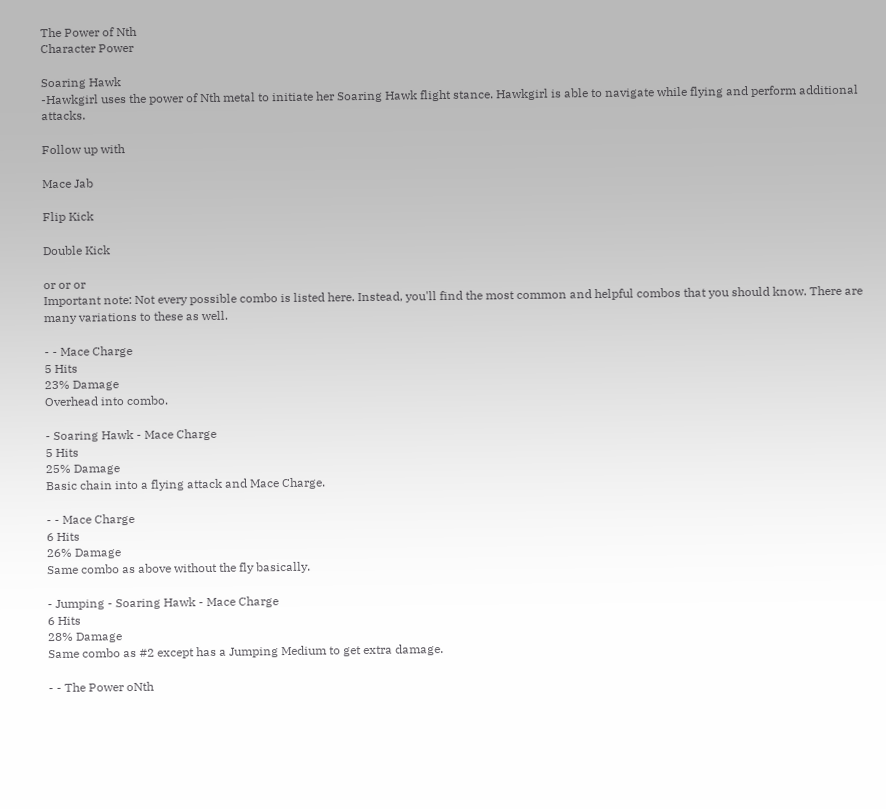The Power of Nth
Character Power

Soaring Hawk
-Hawkgirl uses the power of Nth metal to initiate her Soaring Hawk flight stance. Hawkgirl is able to navigate while flying and perform additional attacks.

Follow up with

Mace Jab

Flip Kick

Double Kick

or or or
Important note: Not every possible combo is listed here. Instead, you'll find the most common and helpful combos that you should know. There are many variations to these as well.

- - Mace Charge
5 Hits
23% Damage
Overhead into combo.

- Soaring Hawk - Mace Charge
5 Hits
25% Damage
Basic chain into a flying attack and Mace Charge.

- - Mace Charge
6 Hits
26% Damage
Same combo as above without the fly basically.

- Jumping - Soaring Hawk - Mace Charge
6 Hits
28% Damage
Same combo as #2 except has a Jumping Medium to get extra damage.

- - The Power oNth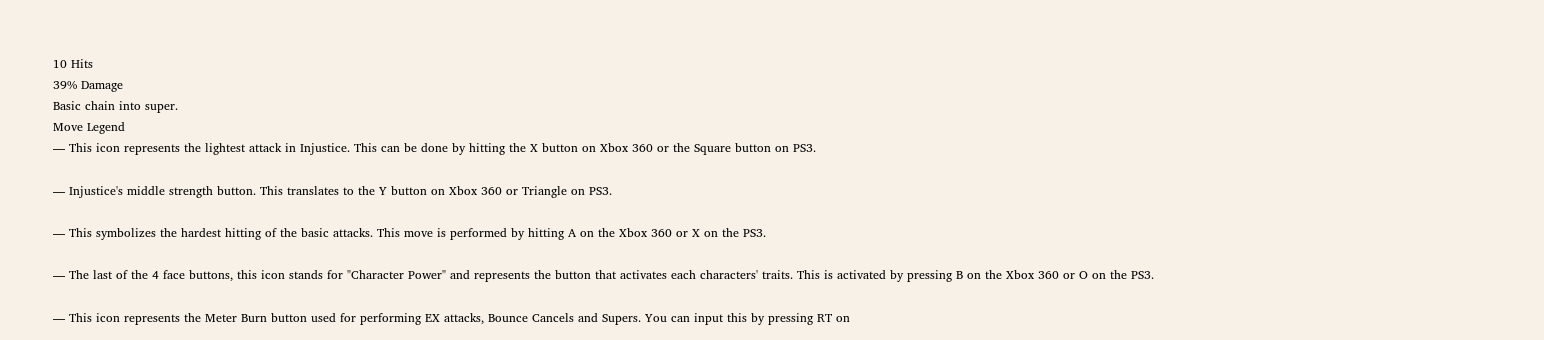10 Hits
39% Damage
Basic chain into super.
Move Legend
— This icon represents the lightest attack in Injustice. This can be done by hitting the X button on Xbox 360 or the Square button on PS3.

— Injustice's middle strength button. This translates to the Y button on Xbox 360 or Triangle on PS3.

— This symbolizes the hardest hitting of the basic attacks. This move is performed by hitting A on the Xbox 360 or X on the PS3.

— The last of the 4 face buttons, this icon stands for "Character Power" and represents the button that activates each characters' traits. This is activated by pressing B on the Xbox 360 or O on the PS3.

— This icon represents the Meter Burn button used for performing EX attacks, Bounce Cancels and Supers. You can input this by pressing RT on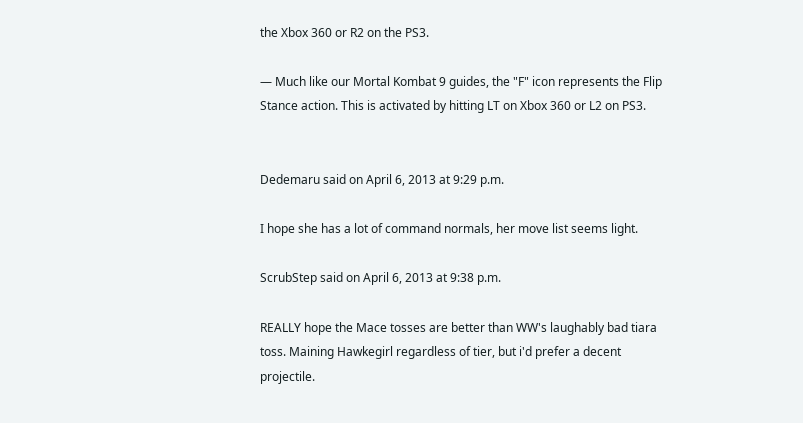the Xbox 360 or R2 on the PS3.

— Much like our Mortal Kombat 9 guides, the "F" icon represents the Flip Stance action. This is activated by hitting LT on Xbox 360 or L2 on PS3.


Dedemaru said on April 6, 2013 at 9:29 p.m.

I hope she has a lot of command normals, her move list seems light.

ScrubStep said on April 6, 2013 at 9:38 p.m.

REALLY hope the Mace tosses are better than WW's laughably bad tiara toss. Maining Hawkegirl regardless of tier, but i'd prefer a decent projectile.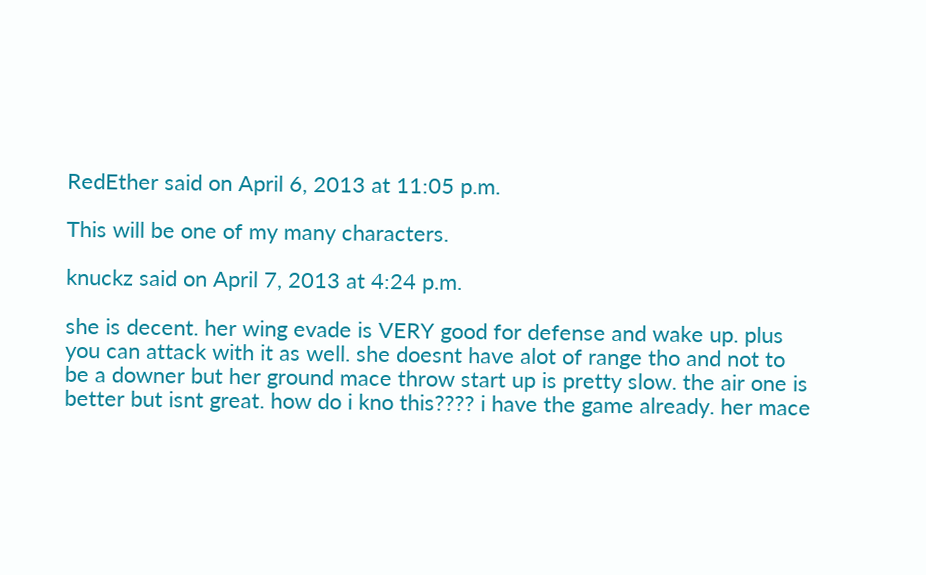RedEther said on April 6, 2013 at 11:05 p.m.

This will be one of my many characters.

knuckz said on April 7, 2013 at 4:24 p.m.

she is decent. her wing evade is VERY good for defense and wake up. plus you can attack with it as well. she doesnt have alot of range tho and not to be a downer but her ground mace throw start up is pretty slow. the air one is better but isnt great. how do i kno this???? i have the game already. her mace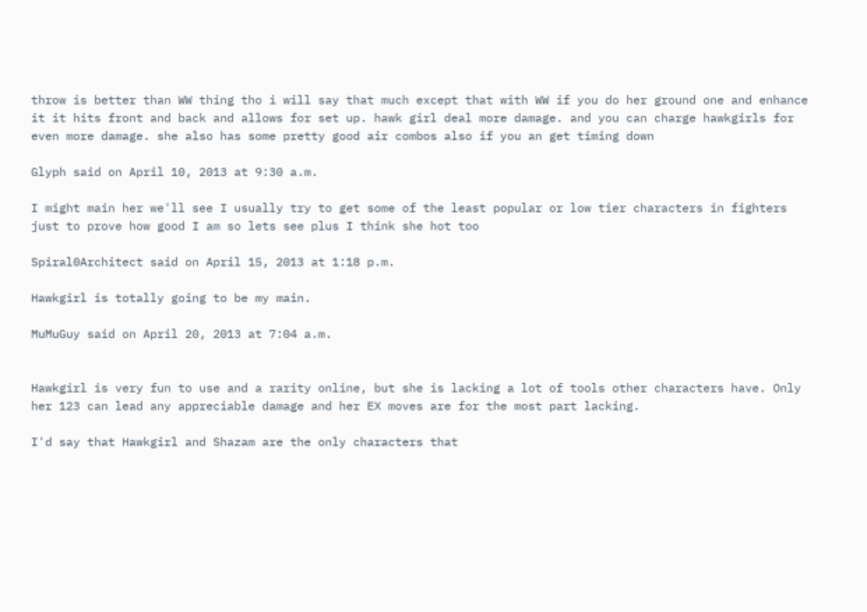throw is better than WW thing tho i will say that much except that with WW if you do her ground one and enhance it it hits front and back and allows for set up. hawk girl deal more damage. and you can charge hawkgirls for even more damage. she also has some pretty good air combos also if you an get timing down

Glyph said on April 10, 2013 at 9:30 a.m.

I might main her we'll see I usually try to get some of the least popular or low tier characters in fighters just to prove how good I am so lets see plus I think she hot too

Spiral0Architect said on April 15, 2013 at 1:18 p.m.

Hawkgirl is totally going to be my main.

MuMuGuy said on April 20, 2013 at 7:04 a.m.


Hawkgirl is very fun to use and a rarity online, but she is lacking a lot of tools other characters have. Only her 123 can lead any appreciable damage and her EX moves are for the most part lacking.

I'd say that Hawkgirl and Shazam are the only characters that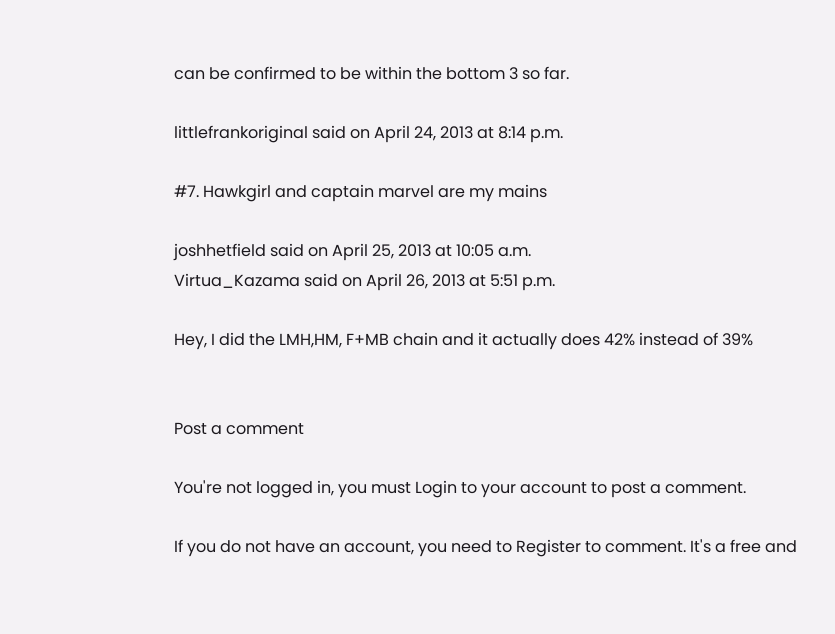can be confirmed to be within the bottom 3 so far.

littlefrankoriginal said on April 24, 2013 at 8:14 p.m.

#7. Hawkgirl and captain marvel are my mains

joshhetfield said on April 25, 2013 at 10:05 a.m.
Virtua_Kazama said on April 26, 2013 at 5:51 p.m.

Hey, I did the LMH,HM, F+MB chain and it actually does 42% instead of 39%


Post a comment

You're not logged in, you must Login to your account to post a comment.

If you do not have an account, you need to Register to comment. It's a free and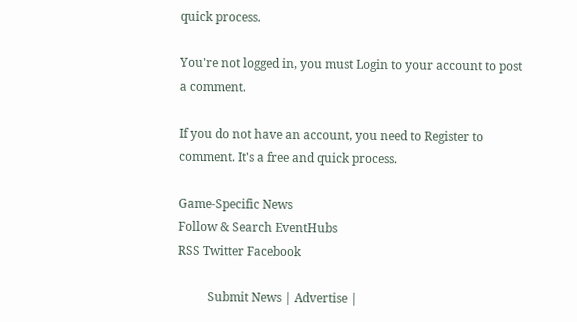quick process.

You're not logged in, you must Login to your account to post a comment.

If you do not have an account, you need to Register to comment. It's a free and quick process.

Game-Specific News
Follow & Search EventHubs
RSS Twitter Facebook

          Submit News | Advertise |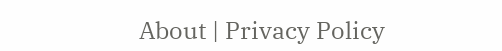About | Privacy Policy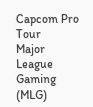Capcom Pro Tour     Major League Gaming (MLG)